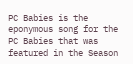PC Babies is the eponymous song for the PC Babies that was featured in the Season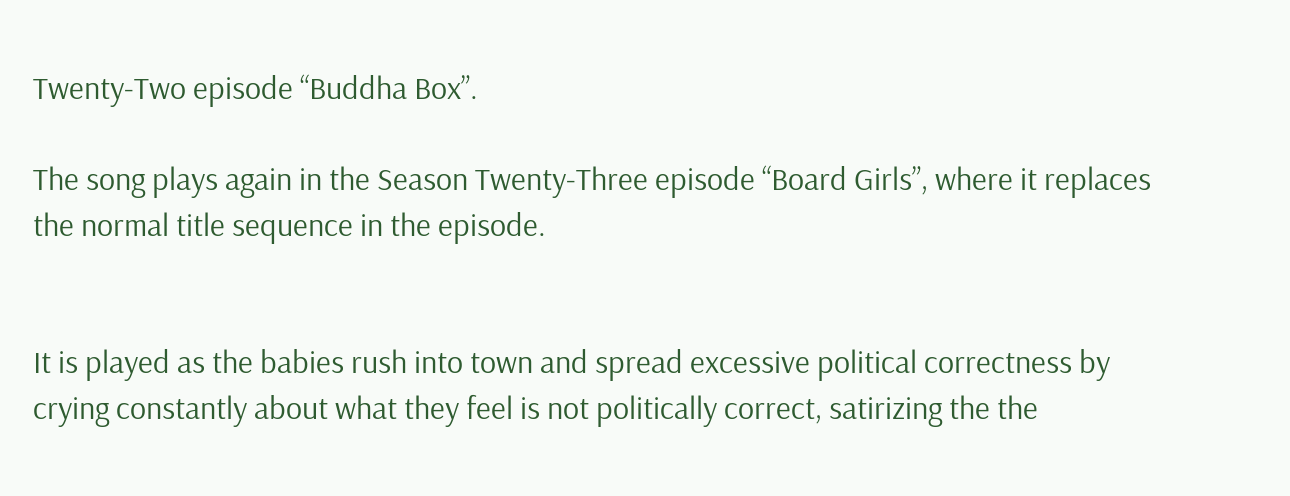Twenty-Two episode “Buddha Box”.

The song plays again in the Season Twenty-Three episode “Board Girls”, where it replaces the normal title sequence in the episode.


It is played as the babies rush into town and spread excessive political correctness by crying constantly about what they feel is not politically correct, satirizing the the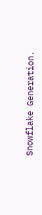Snowflake Generation.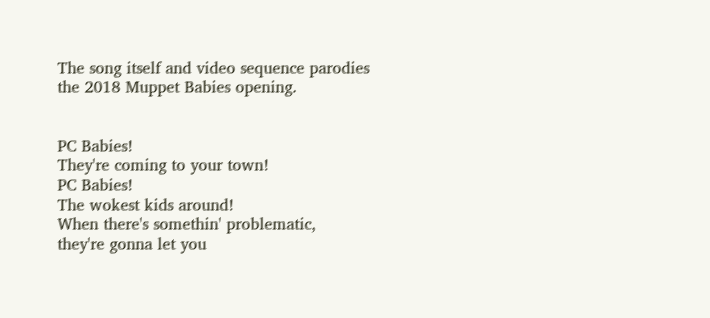The song itself and video sequence parodies the 2018 Muppet Babies opening.


PC Babies!
They're coming to your town!
PC Babies!
The wokest kids around!
When there's somethin' problematic,
they're gonna let you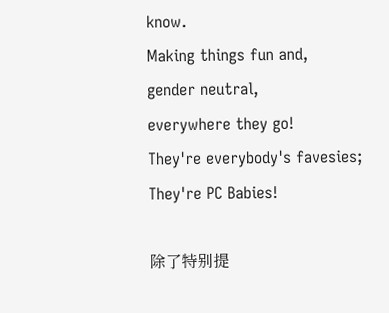know.
Making things fun and,
gender neutral,
everywhere they go!
They're everybody's favesies;
They're PC Babies!

除了特别提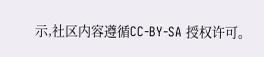示,社区内容遵循CC-BY-SA 授权许可。